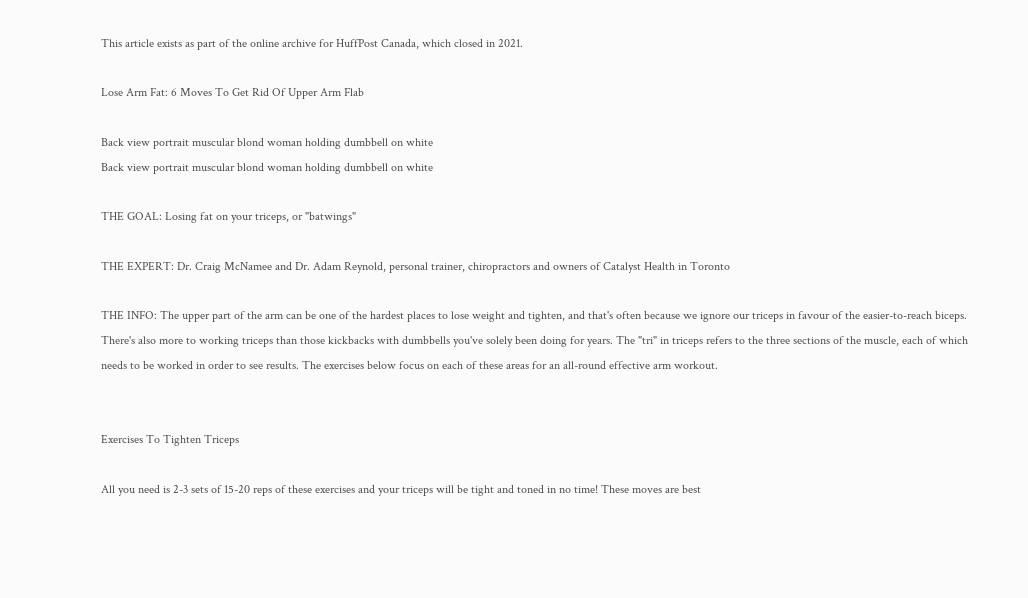This article exists as part of the online archive for HuffPost Canada, which closed in 2021.

Lose Arm Fat: 6 Moves To Get Rid Of Upper Arm Flab

Back view portrait muscular blond woman holding dumbbell on white
Back view portrait muscular blond woman holding dumbbell on white

THE GOAL: Losing fat on your triceps, or "batwings"

THE EXPERT: Dr. Craig McNamee and Dr. Adam Reynold, personal trainer, chiropractors and owners of Catalyst Health in Toronto

THE INFO: The upper part of the arm can be one of the hardest places to lose weight and tighten, and that's often because we ignore our triceps in favour of the easier-to-reach biceps. There's also more to working triceps than those kickbacks with dumbbells you've solely been doing for years. The "tri" in triceps refers to the three sections of the muscle, each of which needs to be worked in order to see results. The exercises below focus on each of these areas for an all-round effective arm workout.


Exercises To Tighten Triceps

All you need is 2-3 sets of 15-20 reps of these exercises and your triceps will be tight and toned in no time! These moves are best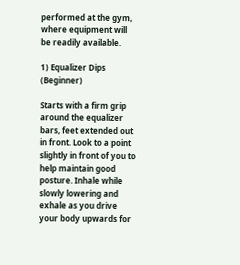performed at the gym, where equipment will be readily available.

1) Equalizer Dips (Beginner)

Starts with a firm grip around the equalizer bars, feet extended out in front. Look to a point slightly in front of you to help maintain good posture. Inhale while slowly lowering and exhale as you drive your body upwards for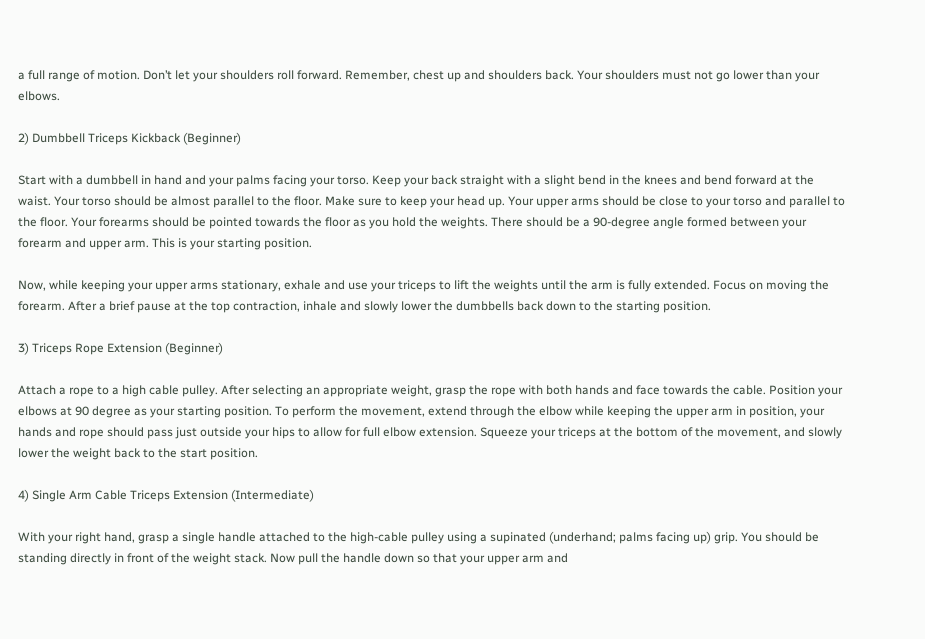a full range of motion. Don’t let your shoulders roll forward. Remember, chest up and shoulders back. Your shoulders must not go lower than your elbows.

2) Dumbbell Triceps Kickback (Beginner)

Start with a dumbbell in hand and your palms facing your torso. Keep your back straight with a slight bend in the knees and bend forward at the waist. Your torso should be almost parallel to the floor. Make sure to keep your head up. Your upper arms should be close to your torso and parallel to the floor. Your forearms should be pointed towards the floor as you hold the weights. There should be a 90-degree angle formed between your forearm and upper arm. This is your starting position.

Now, while keeping your upper arms stationary, exhale and use your triceps to lift the weights until the arm is fully extended. Focus on moving the forearm. After a brief pause at the top contraction, inhale and slowly lower the dumbbells back down to the starting position.

3) Triceps Rope Extension (Beginner)

Attach a rope to a high cable pulley. After selecting an appropriate weight, grasp the rope with both hands and face towards the cable. Position your elbows at 90 degree as your starting position. To perform the movement, extend through the elbow while keeping the upper arm in position, your hands and rope should pass just outside your hips to allow for full elbow extension. Squeeze your triceps at the bottom of the movement, and slowly lower the weight back to the start position.

4) Single Arm Cable Triceps Extension (Intermediate)

With your right hand, grasp a single handle attached to the high-cable pulley using a supinated (underhand; palms facing up) grip. You should be standing directly in front of the weight stack. Now pull the handle down so that your upper arm and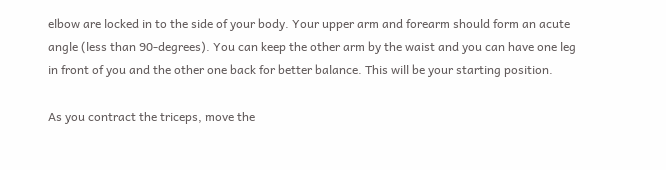elbow are locked in to the side of your body. Your upper arm and forearm should form an acute angle (less than 90-degrees). You can keep the other arm by the waist and you can have one leg in front of you and the other one back for better balance. This will be your starting position.

As you contract the triceps, move the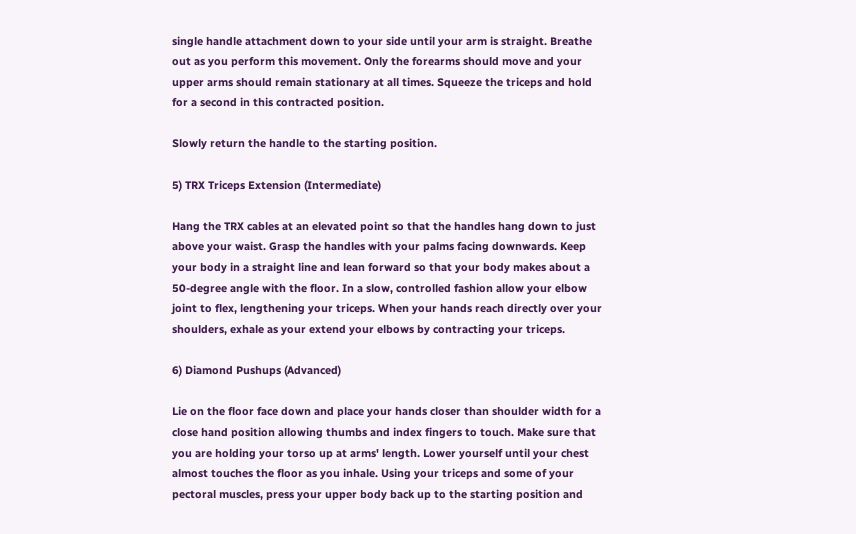single handle attachment down to your side until your arm is straight. Breathe out as you perform this movement. Only the forearms should move and your upper arms should remain stationary at all times. Squeeze the triceps and hold for a second in this contracted position.

Slowly return the handle to the starting position.

5) TRX Triceps Extension (Intermediate)

Hang the TRX cables at an elevated point so that the handles hang down to just above your waist. Grasp the handles with your palms facing downwards. Keep your body in a straight line and lean forward so that your body makes about a 50-degree angle with the floor. In a slow, controlled fashion allow your elbow joint to flex, lengthening your triceps. When your hands reach directly over your shoulders, exhale as your extend your elbows by contracting your triceps.

6) Diamond Pushups (Advanced)

Lie on the floor face down and place your hands closer than shoulder width for a close hand position allowing thumbs and index fingers to touch. Make sure that you are holding your torso up at arms' length. Lower yourself until your chest almost touches the floor as you inhale. Using your triceps and some of your pectoral muscles, press your upper body back up to the starting position and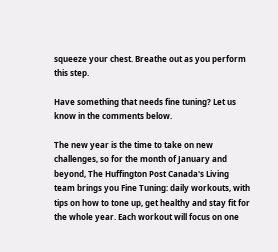squeeze your chest. Breathe out as you perform this step.

Have something that needs fine tuning? Let us know in the comments below.

The new year is the time to take on new challenges, so for the month of January and beyond, The Huffington Post Canada's Living team brings you Fine Tuning: daily workouts, with tips on how to tone up, get healthy and stay fit for the whole year. Each workout will focus on one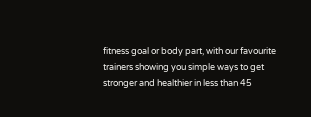fitness goal or body part, with our favourite trainers showing you simple ways to get stronger and healthier in less than 45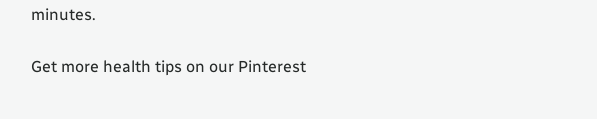minutes.

Get more health tips on our Pinterest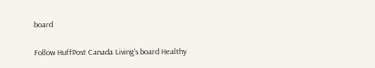board

Follow HuffPost Canada Living's board Healthy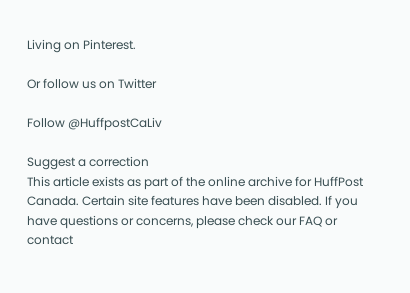Living on Pinterest.

Or follow us on Twitter

Follow @HuffpostCaLiv

Suggest a correction
This article exists as part of the online archive for HuffPost Canada. Certain site features have been disabled. If you have questions or concerns, please check our FAQ or contact